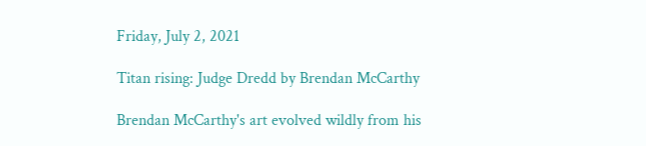Friday, July 2, 2021

Titan rising: Judge Dredd by Brendan McCarthy

Brendan McCarthy's art evolved wildly from his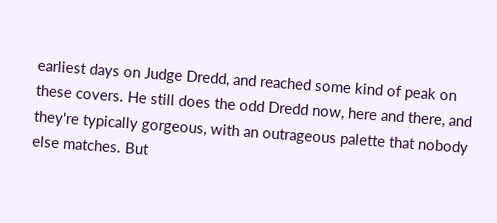earliest days on Judge Dredd, and reached some kind of peak on these covers. He still does the odd Dredd now, here and there, and they're typically gorgeous, with an outrageous palette that nobody else matches. But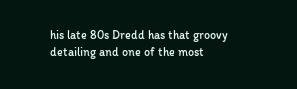his late 80s Dredd has that groovy detailing and one of the most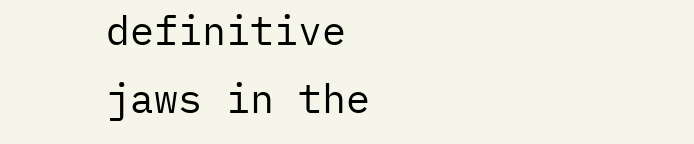definitive jaws in the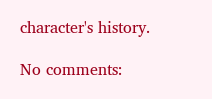character's history.

No comments: